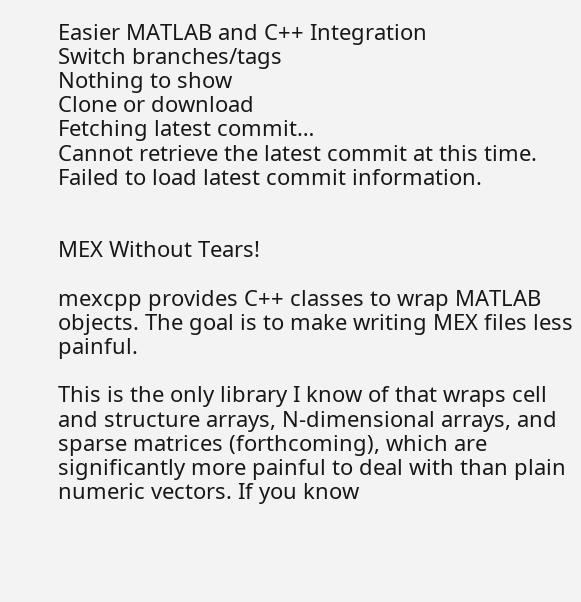Easier MATLAB and C++ Integration
Switch branches/tags
Nothing to show
Clone or download
Fetching latest commit…
Cannot retrieve the latest commit at this time.
Failed to load latest commit information.


MEX Without Tears!

mexcpp provides C++ classes to wrap MATLAB objects. The goal is to make writing MEX files less painful.

This is the only library I know of that wraps cell and structure arrays, N-dimensional arrays, and sparse matrices (forthcoming), which are significantly more painful to deal with than plain numeric vectors. If you know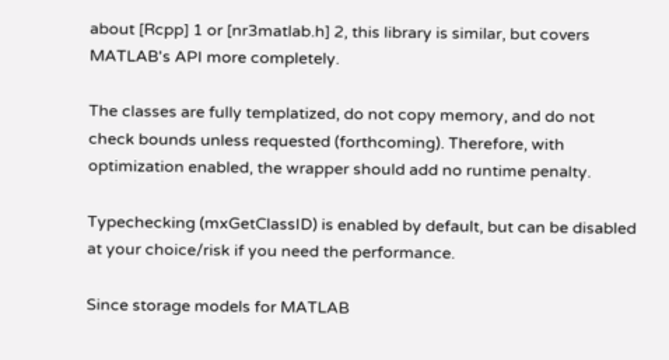about [Rcpp] 1 or [nr3matlab.h] 2, this library is similar, but covers MATLAB's API more completely.

The classes are fully templatized, do not copy memory, and do not check bounds unless requested (forthcoming). Therefore, with optimization enabled, the wrapper should add no runtime penalty.

Typechecking (mxGetClassID) is enabled by default, but can be disabled at your choice/risk if you need the performance.

Since storage models for MATLAB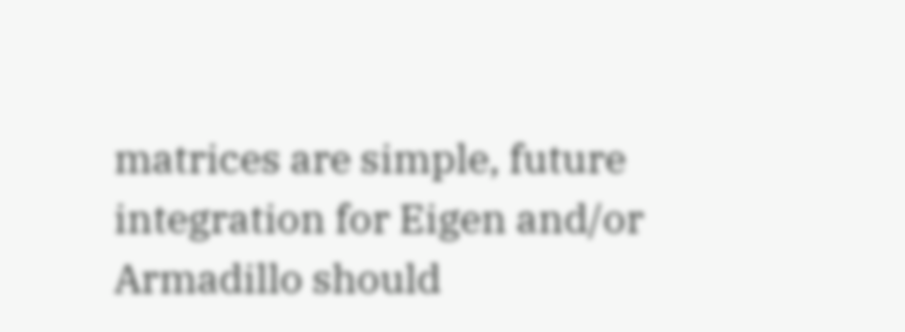matrices are simple, future integration for Eigen and/or Armadillo should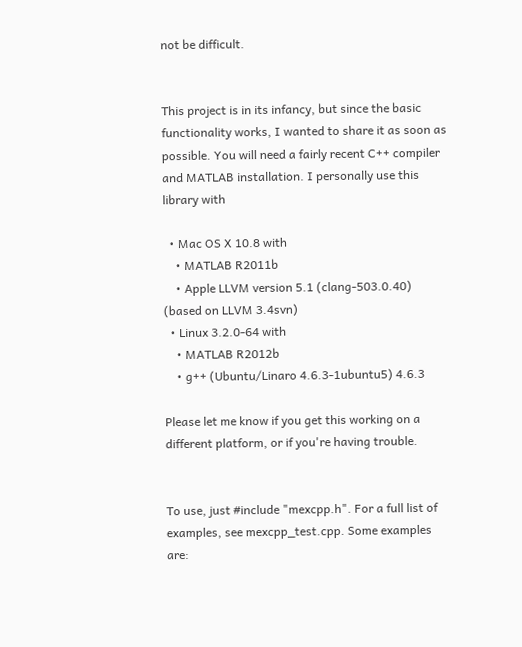not be difficult.


This project is in its infancy, but since the basic functionality works, I wanted to share it as soon as possible. You will need a fairly recent C++ compiler and MATLAB installation. I personally use this library with

  • Mac OS X 10.8 with
    • MATLAB R2011b
    • Apple LLVM version 5.1 (clang-503.0.40) (based on LLVM 3.4svn)
  • Linux 3.2.0-64 with
    • MATLAB R2012b
    • g++ (Ubuntu/Linaro 4.6.3-1ubuntu5) 4.6.3

Please let me know if you get this working on a different platform, or if you're having trouble.


To use, just #include "mexcpp.h". For a full list of examples, see mexcpp_test.cpp. Some examples are: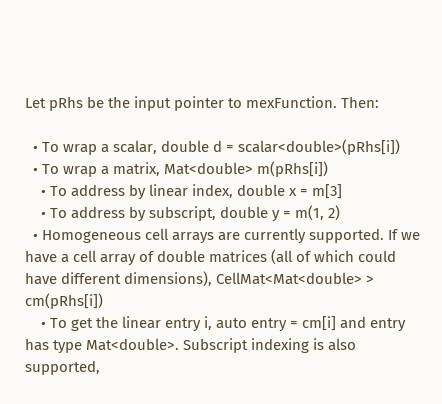Let pRhs be the input pointer to mexFunction. Then:

  • To wrap a scalar, double d = scalar<double>(pRhs[i])
  • To wrap a matrix, Mat<double> m(pRhs[i])
    • To address by linear index, double x = m[3]
    • To address by subscript, double y = m(1, 2)
  • Homogeneous cell arrays are currently supported. If we have a cell array of double matrices (all of which could have different dimensions), CellMat<Mat<double> > cm(pRhs[i])
    • To get the linear entry i, auto entry = cm[i] and entry has type Mat<double>. Subscript indexing is also supported,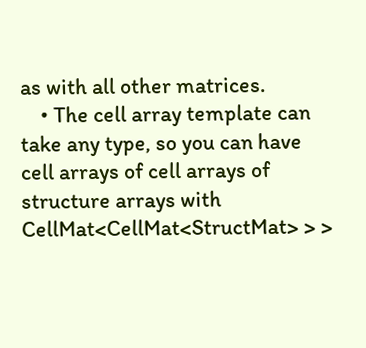as with all other matrices.
    • The cell array template can take any type, so you can have cell arrays of cell arrays of structure arrays with CellMat<CellMat<StructMat> > >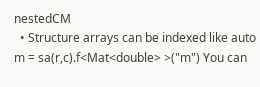nestedCM
  • Structure arrays can be indexed like auto m = sa(r,c).f<Mat<double> >("m") You can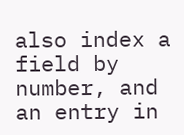also index a field by number, and an entry in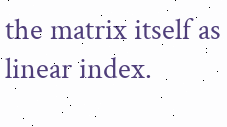the matrix itself as linear index.